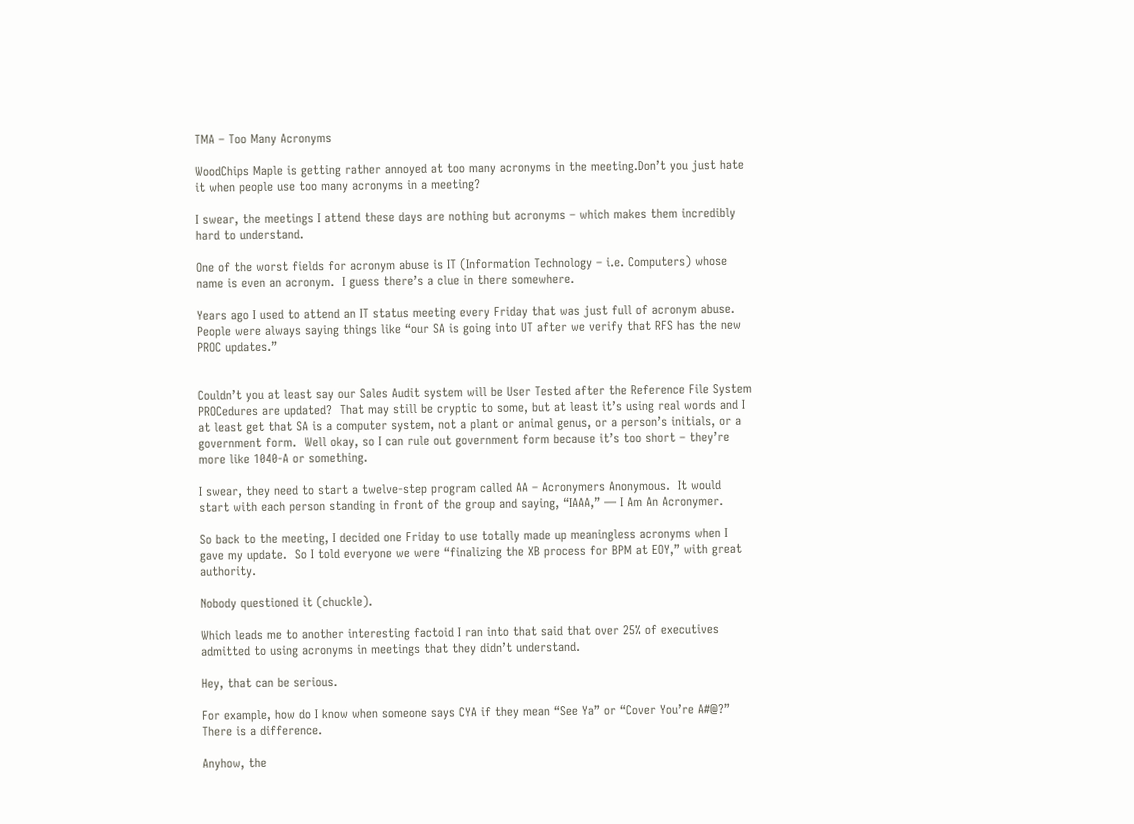TMA – Too Many Acronyms

WoodChips Maple is getting rather annoyed at too many acronyms in the meeting.Don’t you just hate it when people use too many acronyms in a meeting?

I swear, the meetings I attend these days are nothing but acronyms – which makes them incredibly hard to understand.

One of the worst fields for acronym abuse is IT (Information Technology – i.e. Computers) whose name is even an acronym.  I guess there’s a clue in there somewhere.

Years ago I used to attend an IT status meeting every Friday that was just full of acronym abuse.  People were always saying things like “our SA is going into UT after we verify that RFS has the new PROC updates.”


Couldn’t you at least say our Sales Audit system will be User Tested after the Reference File System PROCedures are updated?  That may still be cryptic to some, but at least it’s using real words and I at least get that SA is a computer system, not a plant or animal genus, or a person’s initials, or a government form.  Well okay, so I can rule out government form because it’s too short – they’re more like 1040-A or something.

I swear, they need to start a twelve-step program called AA – Acronymers Anonymous.  It would start with each person standing in front of the group and saying, “IAAA,” — I Am An Acronymer.

So back to the meeting, I decided one Friday to use totally made up meaningless acronyms when I gave my update.  So I told everyone we were “finalizing the XB process for BPM at EOY,” with great authority.

Nobody questioned it (chuckle).

Which leads me to another interesting factoid I ran into that said that over 25% of executives admitted to using acronyms in meetings that they didn’t understand.

Hey, that can be serious.

For example, how do I know when someone says CYA if they mean “See Ya” or “Cover You’re A#@?”  There is a difference.

Anyhow, the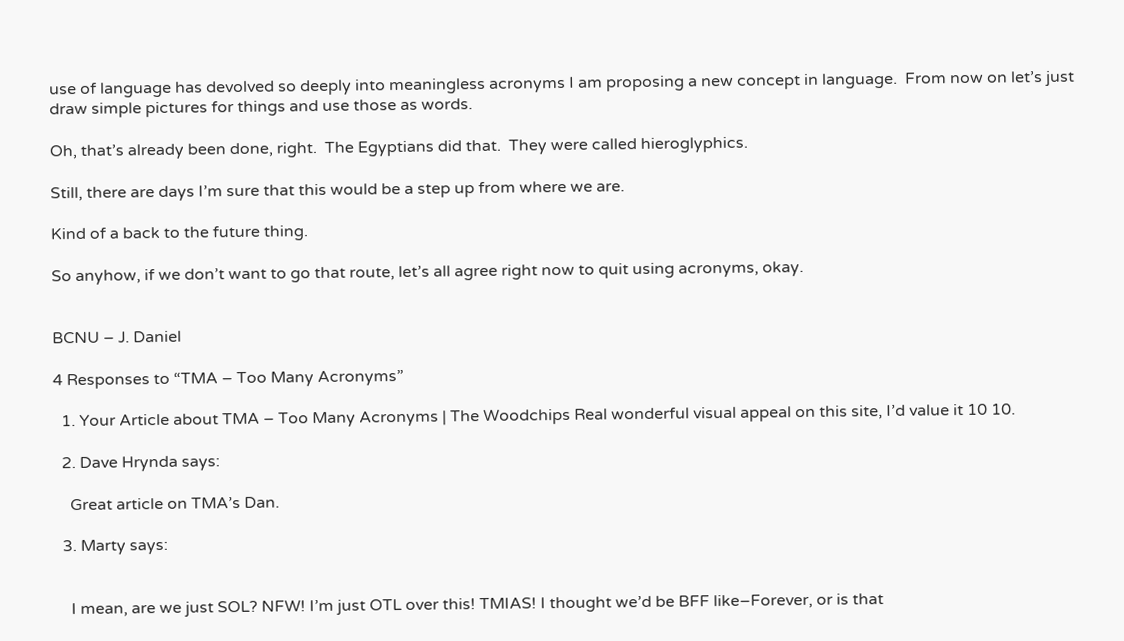use of language has devolved so deeply into meaningless acronyms I am proposing a new concept in language.  From now on let’s just draw simple pictures for things and use those as words.

Oh, that’s already been done, right.  The Egyptians did that.  They were called hieroglyphics.

Still, there are days I’m sure that this would be a step up from where we are.

Kind of a back to the future thing.

So anyhow, if we don’t want to go that route, let’s all agree right now to quit using acronyms, okay.


BCNU – J. Daniel

4 Responses to “TMA – Too Many Acronyms”

  1. Your Article about TMA – Too Many Acronyms | The Woodchips Real wonderful visual appeal on this site, I’d value it 10 10.

  2. Dave Hrynda says:

    Great article on TMA’s Dan.

  3. Marty says:


    I mean, are we just SOL? NFW! I’m just OTL over this! TMIAS! I thought we’d be BFF like–Forever, or is that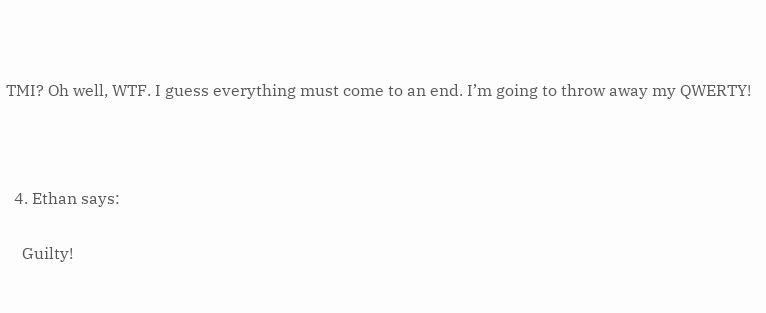TMI? Oh well, WTF. I guess everything must come to an end. I’m going to throw away my QWERTY!



  4. Ethan says:

    Guilty!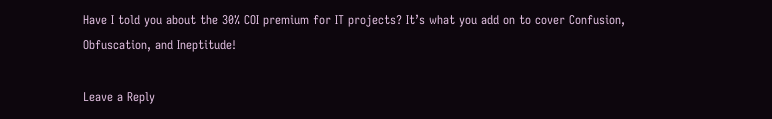Have I told you about the 30% COI premium for IT projects? It’s what you add on to cover Confusion, Obfuscation, and Ineptitude!

Leave a Reply